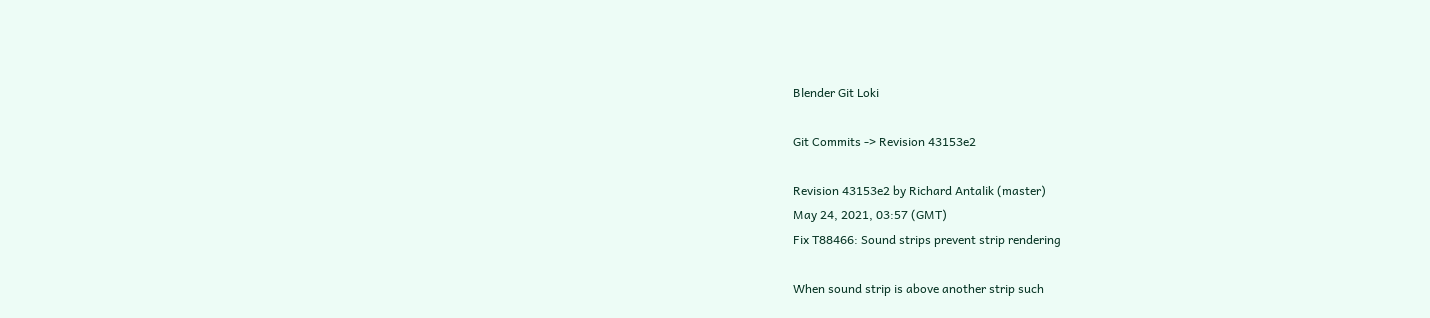Blender Git Loki

Git Commits -> Revision 43153e2

Revision 43153e2 by Richard Antalik (master)
May 24, 2021, 03:57 (GMT)
Fix T88466: Sound strips prevent strip rendering

When sound strip is above another strip such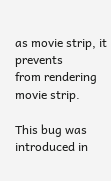as movie strip, it prevents
from rendering movie strip.

This bug was introduced in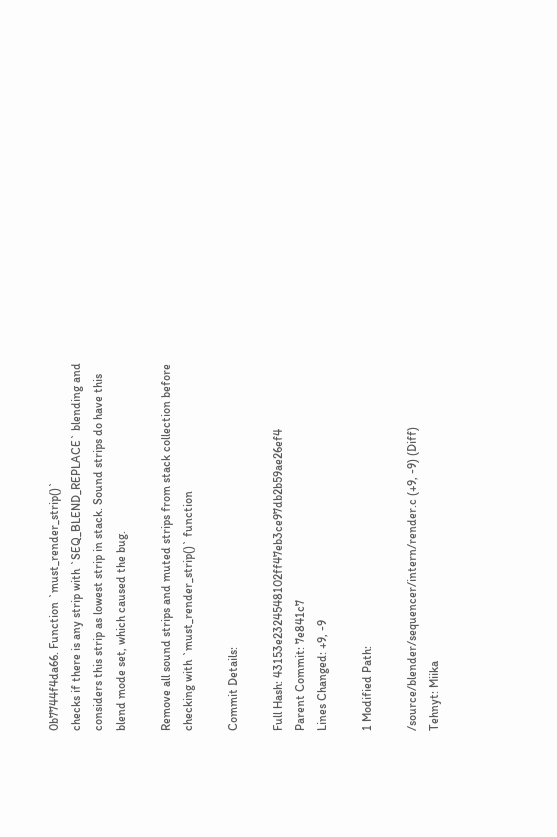0b7744f4da66. Function `must_render_strip()`
checks if there is any strip with `SEQ_BLEND_REPLACE` blending and
considers this strip as lowest strip in stack. Sound strips do have this
blend mode set, which caused the bug.

Remove all sound strips and muted strips from stack collection before
checking with `must_render_strip()` function

Commit Details:

Full Hash: 43153e2324548102ff47eb3ce97db2b59ae26ef4
Parent Commit: 7e841c7
Lines Changed: +9, -9

1 Modified Path:

/source/blender/sequencer/intern/render.c (+9, -9) (Diff)
Tehnyt: Miika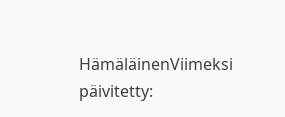HämäläinenViimeksi päivitetty: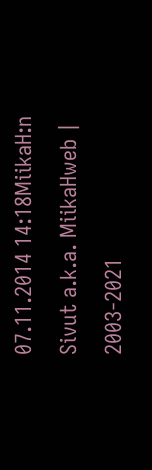07.11.2014 14:18MiikaH:n Sivut a.k.a. MiikaHweb | 2003-2021